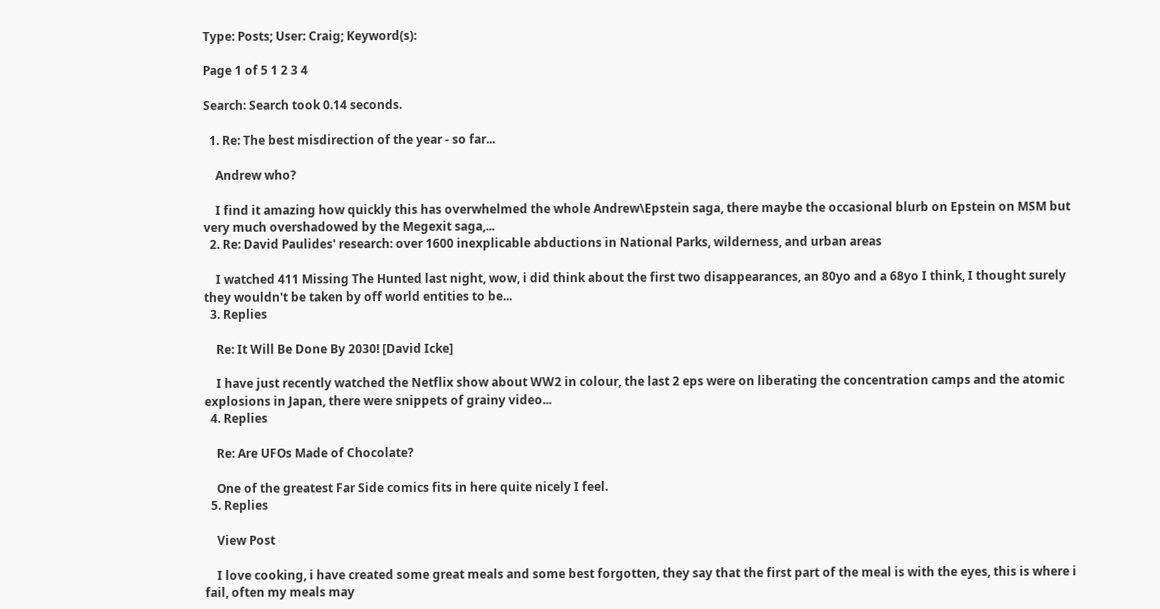Type: Posts; User: Craig; Keyword(s):

Page 1 of 5 1 2 3 4

Search: Search took 0.14 seconds.

  1. Re: The best misdirection of the year - so far...

    Andrew who?

    I find it amazing how quickly this has overwhelmed the whole Andrew\Epstein saga, there maybe the occasional blurb on Epstein on MSM but very much overshadowed by the Megexit saga,...
  2. Re: David Paulides' research: over 1600 inexplicable abductions in National Parks, wilderness, and urban areas

    I watched 411 Missing The Hunted last night, wow, i did think about the first two disappearances, an 80yo and a 68yo I think, I thought surely they wouldn't be taken by off world entities to be...
  3. Replies

    Re: It Will Be Done By 2030! [David Icke]

    I have just recently watched the Netflix show about WW2 in colour, the last 2 eps were on liberating the concentration camps and the atomic explosions in Japan, there were snippets of grainy video...
  4. Replies

    Re: Are UFOs Made of Chocolate?

    One of the greatest Far Side comics fits in here quite nicely I feel.
  5. Replies

    View Post

    I love cooking, i have created some great meals and some best forgotten, they say that the first part of the meal is with the eyes, this is where i fail, often my meals may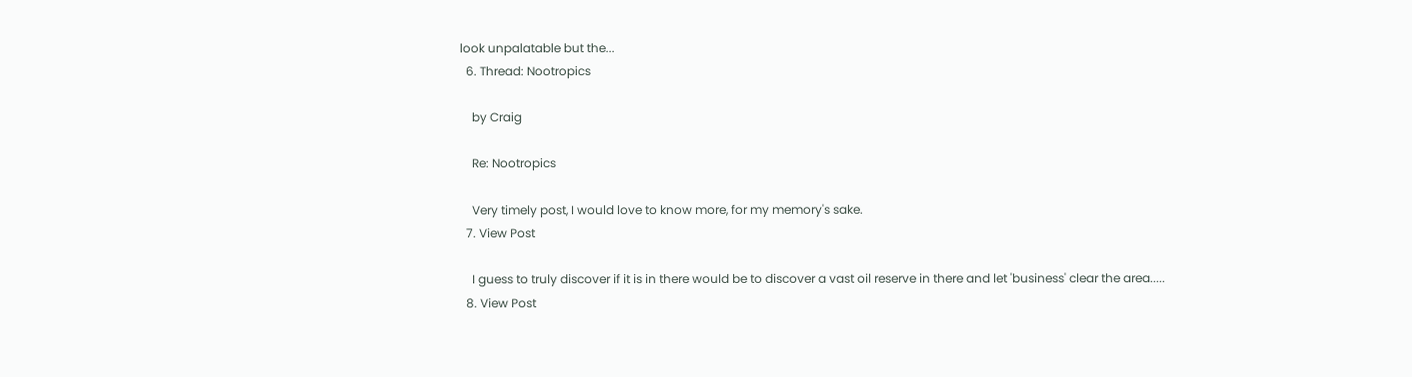look unpalatable but the...
  6. Thread: Nootropics

    by Craig

    Re: Nootropics

    Very timely post, I would love to know more, for my memory's sake.
  7. View Post

    I guess to truly discover if it is in there would be to discover a vast oil reserve in there and let 'business' clear the area.....
  8. View Post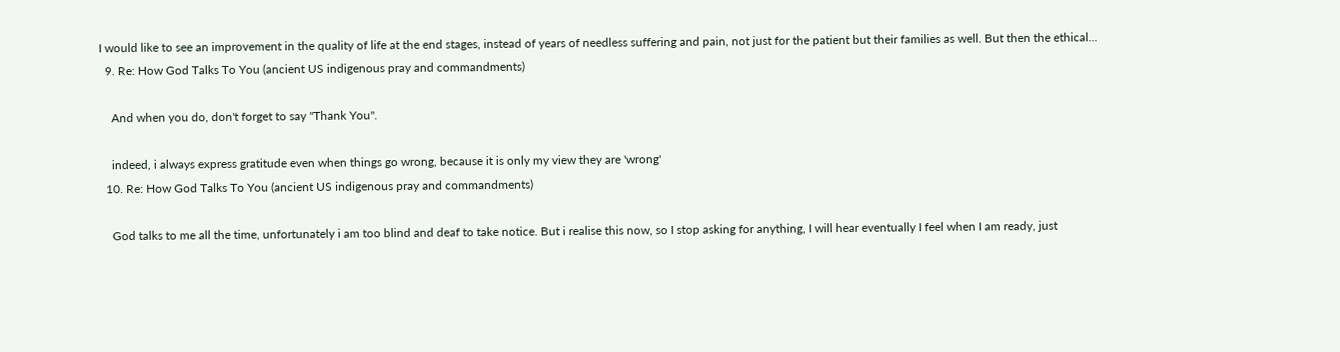I would like to see an improvement in the quality of life at the end stages, instead of years of needless suffering and pain, not just for the patient but their families as well. But then the ethical...
  9. Re: How God Talks To You (ancient US indigenous pray and commandments)

    And when you do, don't forget to say "Thank You".

    indeed, i always express gratitude even when things go wrong, because it is only my view they are 'wrong'
  10. Re: How God Talks To You (ancient US indigenous pray and commandments)

    God talks to me all the time, unfortunately i am too blind and deaf to take notice. But i realise this now, so I stop asking for anything, I will hear eventually I feel when I am ready, just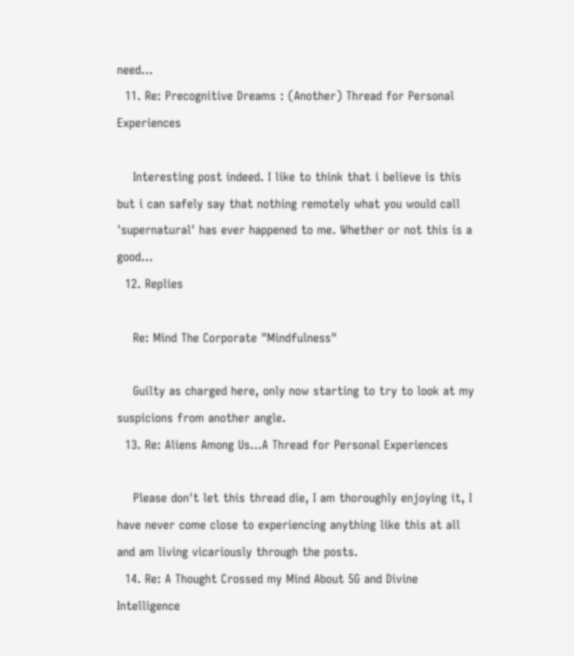need...
  11. Re: Precognitive Dreams : (Another) Thread for Personal Experiences

    Interesting post indeed. I like to think that i believe is this but i can safely say that nothing remotely what you would call 'supernatural' has ever happened to me. Whether or not this is a good...
  12. Replies

    Re: Mind The Corporate "Mindfulness"

    Guilty as charged here, only now starting to try to look at my suspicions from another angle.
  13. Re: Aliens Among Us...A Thread for Personal Experiences

    Please don't let this thread die, I am thoroughly enjoying it, I have never come close to experiencing anything like this at all and am living vicariously through the posts.
  14. Re: A Thought Crossed my Mind About 5G and Divine Intelligence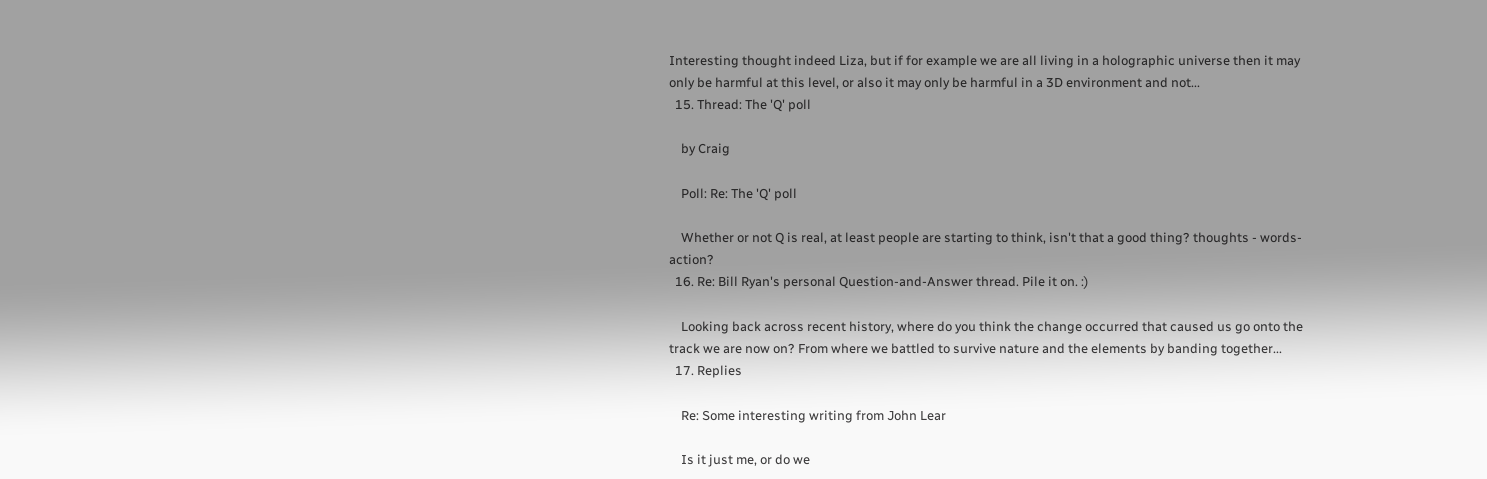Interesting thought indeed Liza, but if for example we are all living in a holographic universe then it may only be harmful at this level, or also it may only be harmful in a 3D environment and not...
  15. Thread: The 'Q' poll

    by Craig

    Poll: Re: The 'Q' poll

    Whether or not Q is real, at least people are starting to think, isn't that a good thing? thoughts - words- action?
  16. Re: Bill Ryan's personal Question-and-Answer thread. Pile it on. :)

    Looking back across recent history, where do you think the change occurred that caused us go onto the track we are now on? From where we battled to survive nature and the elements by banding together...
  17. Replies

    Re: Some interesting writing from John Lear

    Is it just me, or do we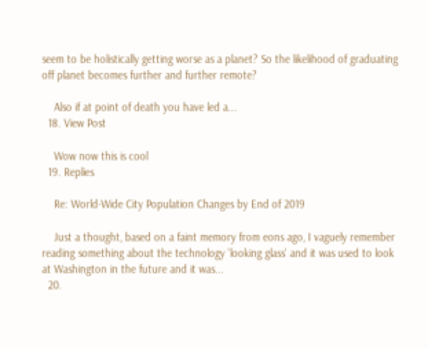seem to be holistically getting worse as a planet? So the likelihood of graduating off planet becomes further and further remote?

    Also if at point of death you have led a...
  18. View Post

    Wow now this is cool
  19. Replies

    Re: World-Wide City Population Changes by End of 2019

    Just a thought, based on a faint memory from eons ago, I vaguely remember reading something about the technology 'looking glass' and it was used to look at Washington in the future and it was...
  20.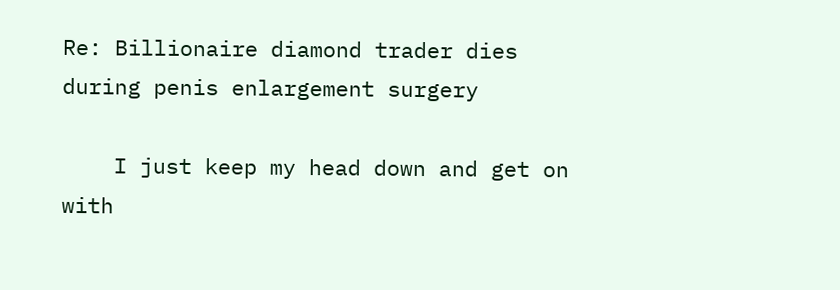Re: Billionaire diamond trader dies during penis enlargement surgery

    I just keep my head down and get on with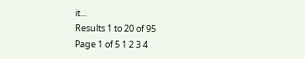it...
Results 1 to 20 of 95
Page 1 of 5 1 2 3 4